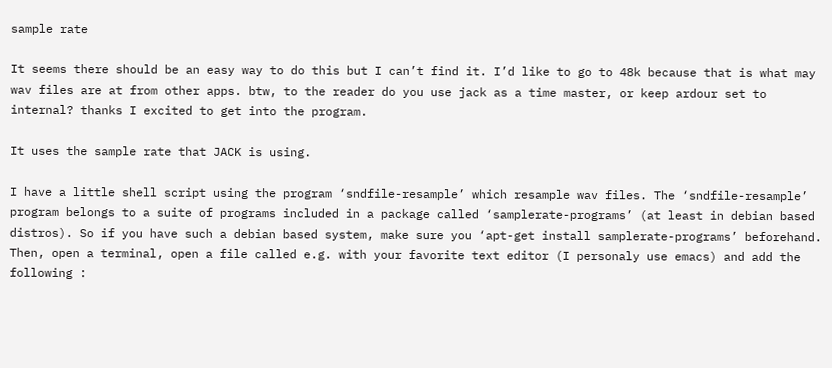sample rate

It seems there should be an easy way to do this but I can’t find it. I’d like to go to 48k because that is what may wav files are at from other apps. btw, to the reader do you use jack as a time master, or keep ardour set to internal? thanks I excited to get into the program.

It uses the sample rate that JACK is using.

I have a little shell script using the program ‘sndfile-resample’ which resample wav files. The ‘sndfile-resample’ program belongs to a suite of programs included in a package called ‘samplerate-programs’ (at least in debian based distros). So if you have such a debian based system, make sure you ‘apt-get install samplerate-programs’ beforehand. Then, open a terminal, open a file called e.g. with your favorite text editor (I personaly use emacs) and add the following :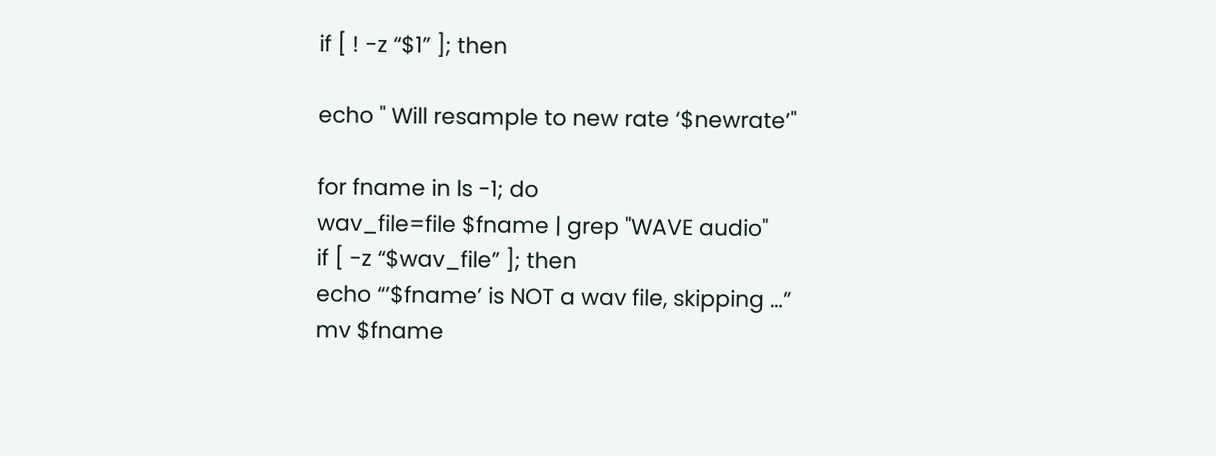if [ ! -z “$1” ]; then

echo " Will resample to new rate ‘$newrate’"

for fname in ls -1; do
wav_file=file $fname | grep "WAVE audio"
if [ -z “$wav_file” ]; then
echo “’$fname’ is NOT a wav file, skipping …”
mv $fname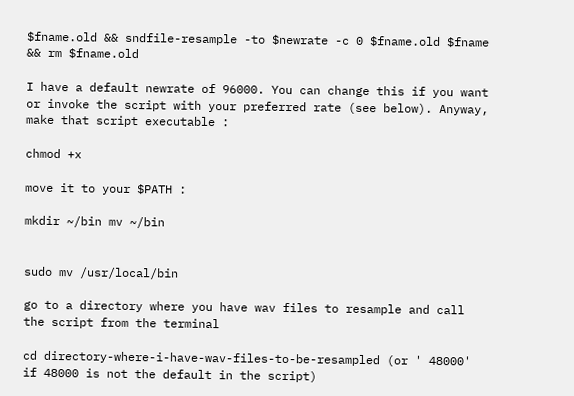$fname.old && sndfile-resample -to $newrate -c 0 $fname.old $fname && rm $fname.old

I have a default newrate of 96000. You can change this if you want or invoke the script with your preferred rate (see below). Anyway, make that script executable :

chmod +x

move it to your $PATH :

mkdir ~/bin mv ~/bin


sudo mv /usr/local/bin

go to a directory where you have wav files to resample and call the script from the terminal

cd directory-where-i-have-wav-files-to-be-resampled (or ' 48000' if 48000 is not the default in the script)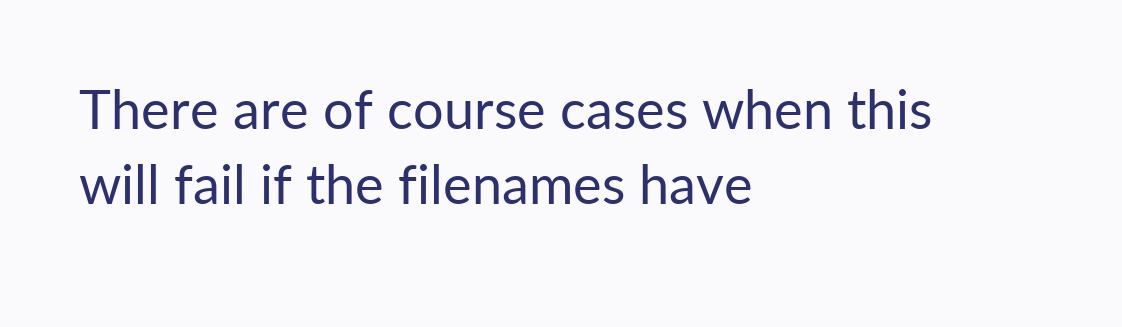There are of course cases when this will fail if the filenames have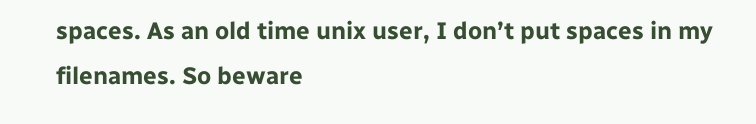spaces. As an old time unix user, I don’t put spaces in my filenames. So beware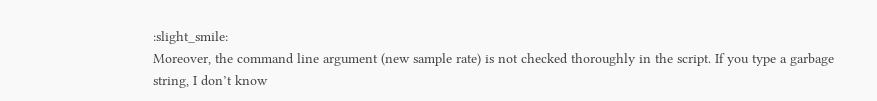:slight_smile:
Moreover, the command line argument (new sample rate) is not checked thoroughly in the script. If you type a garbage string, I don’t know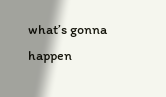what’s gonna happen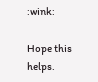:wink:

Hope this helps.